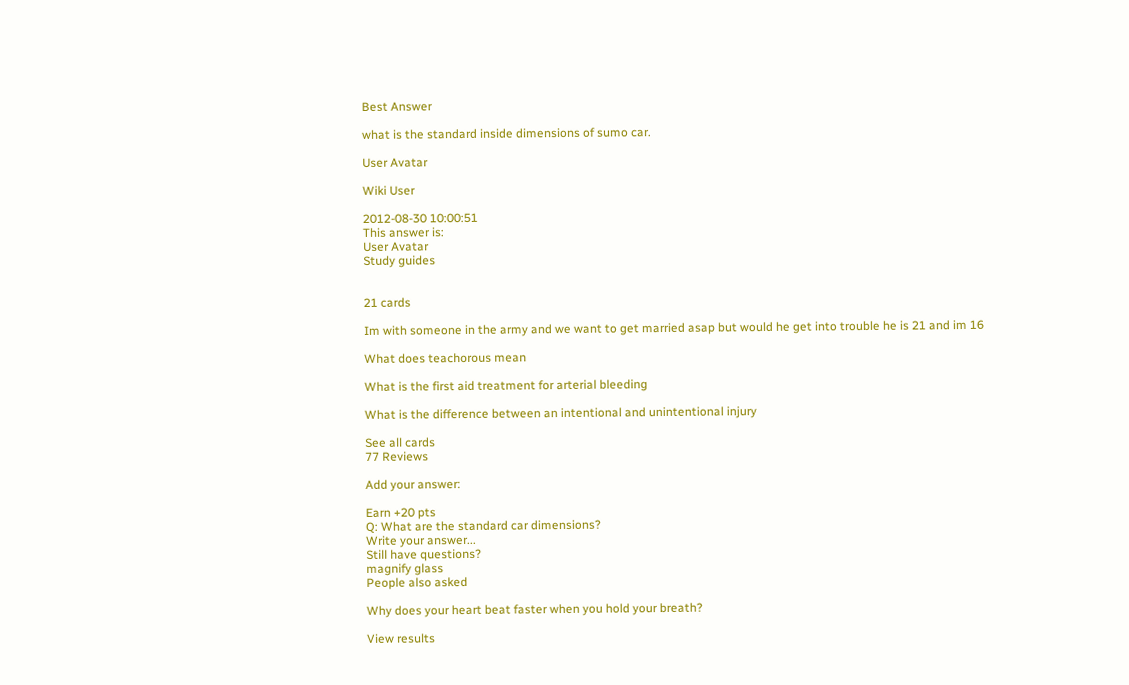Best Answer

what is the standard inside dimensions of sumo car.

User Avatar

Wiki User

2012-08-30 10:00:51
This answer is:
User Avatar
Study guides


21 cards

Im with someone in the army and we want to get married asap but would he get into trouble he is 21 and im 16

What does teachorous mean

What is the first aid treatment for arterial bleeding

What is the difference between an intentional and unintentional injury

See all cards
77 Reviews

Add your answer:

Earn +20 pts
Q: What are the standard car dimensions?
Write your answer...
Still have questions?
magnify glass
People also asked

Why does your heart beat faster when you hold your breath?

View results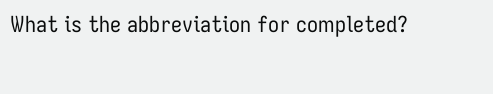What is the abbreviation for completed?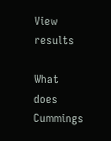View results

What does Cummings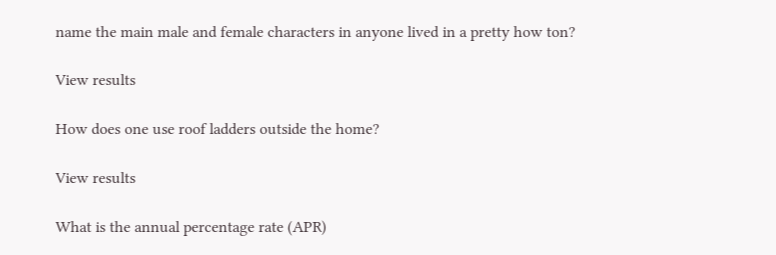name the main male and female characters in anyone lived in a pretty how ton?

View results

How does one use roof ladders outside the home?

View results

What is the annual percentage rate (APR)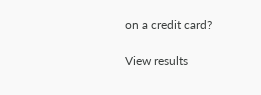on a credit card?

View results